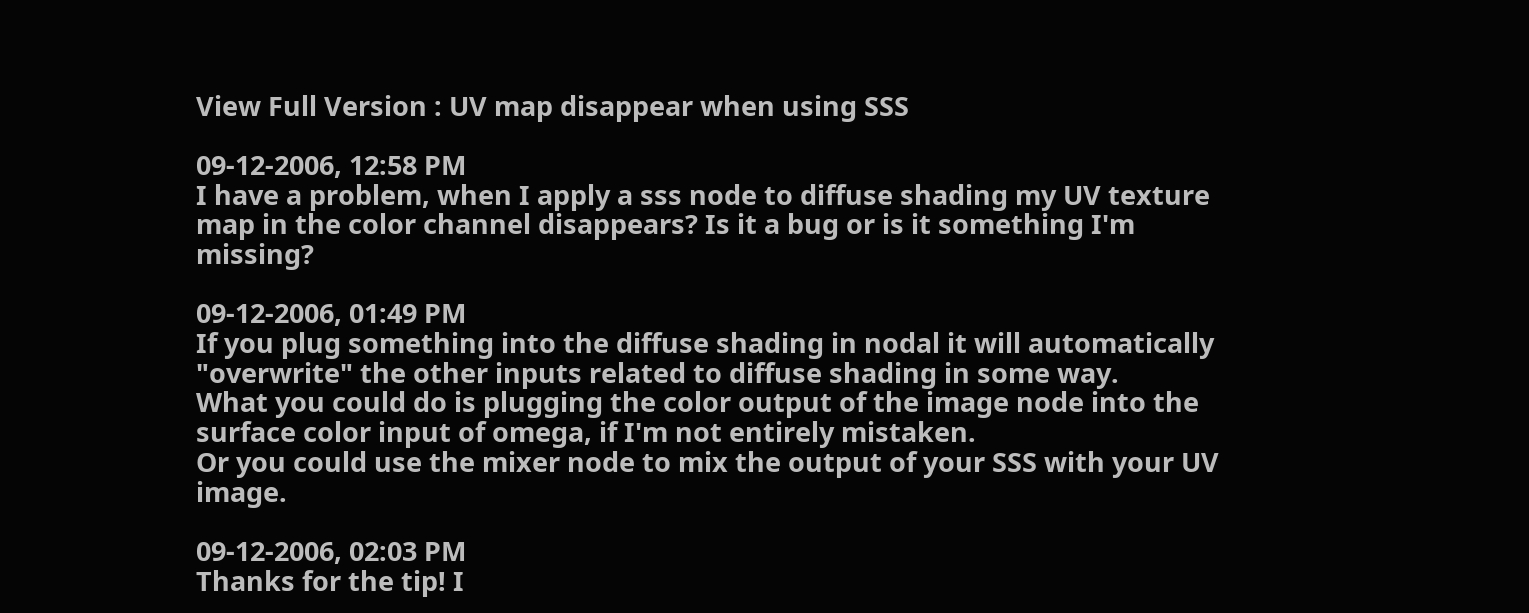View Full Version : UV map disappear when using SSS

09-12-2006, 12:58 PM
I have a problem, when I apply a sss node to diffuse shading my UV texture map in the color channel disappears? Is it a bug or is it something I'm missing?

09-12-2006, 01:49 PM
If you plug something into the diffuse shading in nodal it will automatically "overwrite" the other inputs related to diffuse shading in some way.
What you could do is plugging the color output of the image node into the surface color input of omega, if I'm not entirely mistaken.
Or you could use the mixer node to mix the output of your SSS with your UV image.

09-12-2006, 02:03 PM
Thanks for the tip! I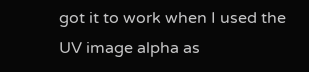got it to work when I used the UV image alpha as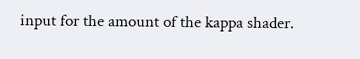input for the amount of the kappa shader.